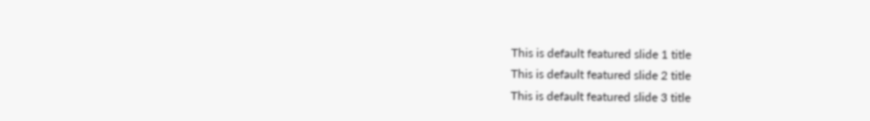This is default featured slide 1 title
This is default featured slide 2 title
This is default featured slide 3 title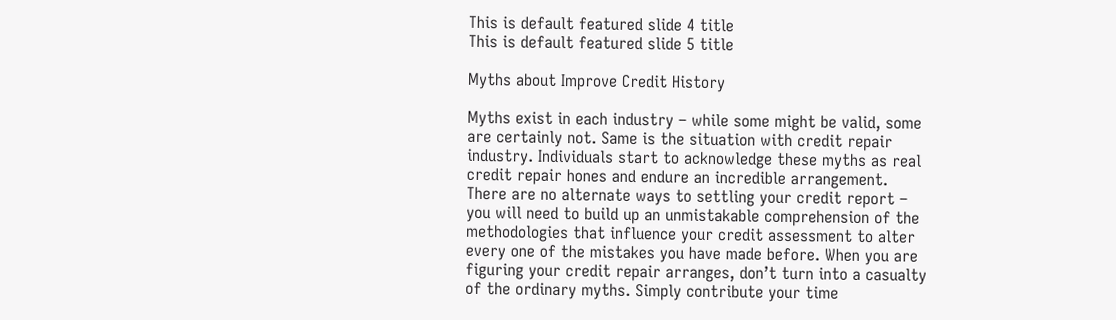This is default featured slide 4 title
This is default featured slide 5 title

Myths about Improve Credit History

Myths exist in each industry – while some might be valid, some are certainly not. Same is the situation with credit repair industry. Individuals start to acknowledge these myths as real credit repair hones and endure an incredible arrangement. There are no alternate ways to settling your credit report – you will need to build up an unmistakable comprehension of the methodologies that influence your credit assessment to alter every one of the mistakes you have made before. When you are figuring your credit repair arranges, don’t turn into a casualty of the ordinary myths. Simply contribute your time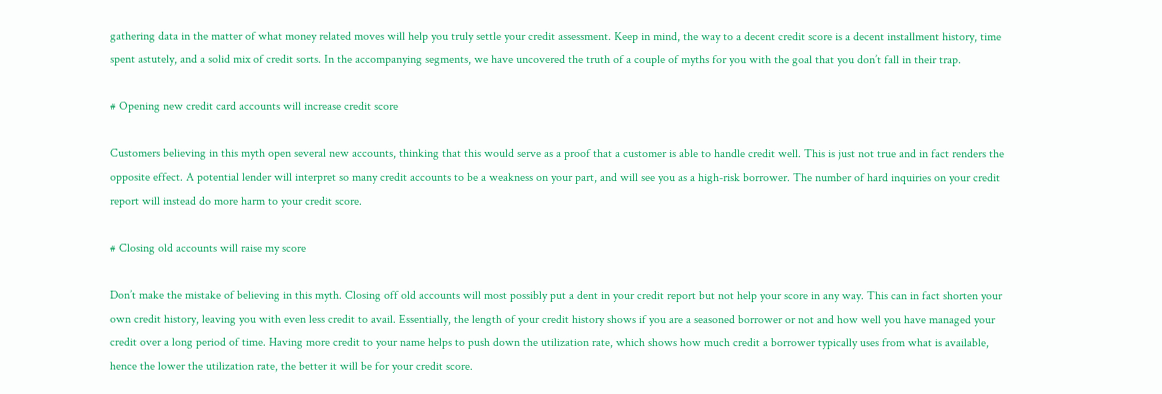gathering data in the matter of what money related moves will help you truly settle your credit assessment. Keep in mind, the way to a decent credit score is a decent installment history, time spent astutely, and a solid mix of credit sorts. In the accompanying segments, we have uncovered the truth of a couple of myths for you with the goal that you don’t fall in their trap.

# Opening new credit card accounts will increase credit score

Customers believing in this myth open several new accounts, thinking that this would serve as a proof that a customer is able to handle credit well. This is just not true and in fact renders the opposite effect. A potential lender will interpret so many credit accounts to be a weakness on your part, and will see you as a high-risk borrower. The number of hard inquiries on your credit report will instead do more harm to your credit score.

# Closing old accounts will raise my score

Don’t make the mistake of believing in this myth. Closing off old accounts will most possibly put a dent in your credit report but not help your score in any way. This can in fact shorten your own credit history, leaving you with even less credit to avail. Essentially, the length of your credit history shows if you are a seasoned borrower or not and how well you have managed your credit over a long period of time. Having more credit to your name helps to push down the utilization rate, which shows how much credit a borrower typically uses from what is available, hence the lower the utilization rate, the better it will be for your credit score.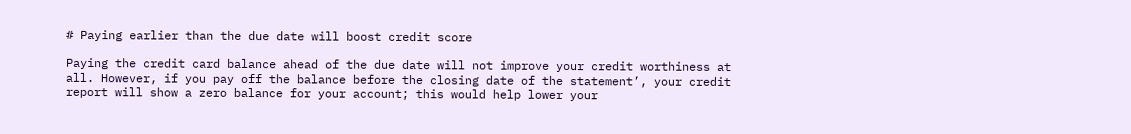# Paying earlier than the due date will boost credit score

Paying the credit card balance ahead of the due date will not improve your credit worthiness at all. However, if you pay off the balance before the closing date of the statement’, your credit report will show a zero balance for your account; this would help lower your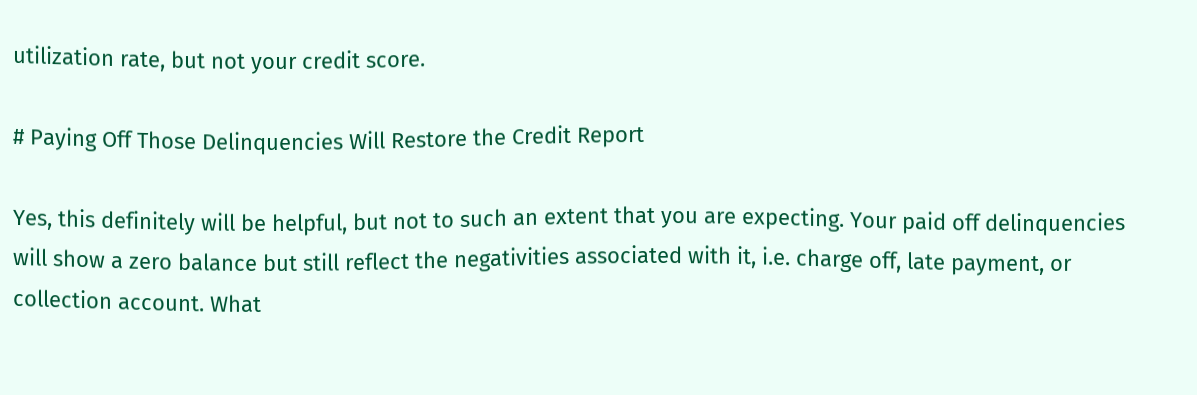utilization rate, but not your credit score.

# Paying Off Those Delinquencies Will Restore the Credit Report

Yes, this definitely will be helpful, but not to such an extent that you are expecting. Your paid off delinquencies will show a zero balance but still reflect the negativities associated with it, i.e. charge off, late payment, or collection account. What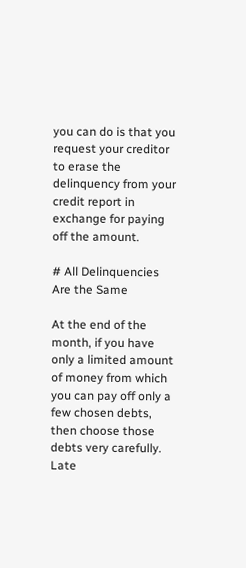you can do is that you request your creditor to erase the delinquency from your credit report in exchange for paying off the amount.

# All Delinquencies Are the Same

At the end of the month, if you have only a limited amount of money from which you can pay off only a few chosen debts, then choose those debts very carefully. Late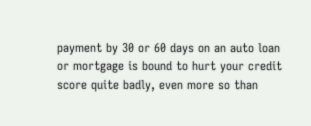payment by 30 or 60 days on an auto loan or mortgage is bound to hurt your credit score quite badly, even more so than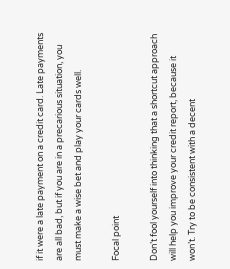if it were a late payment on a credit card. Late payments are all bad, but if you are in a precarious situation, you must make a wise bet and play your cards well.

Focal point

Don’t fool yourself into thinking that a shortcut approach will help you improve your credit report, because it won’t. Try to be consistent with a decent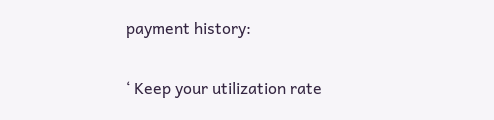payment history:

‘ Keep your utilization rate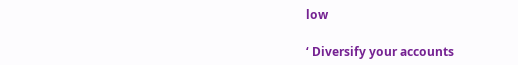low

‘ Diversify your accounts